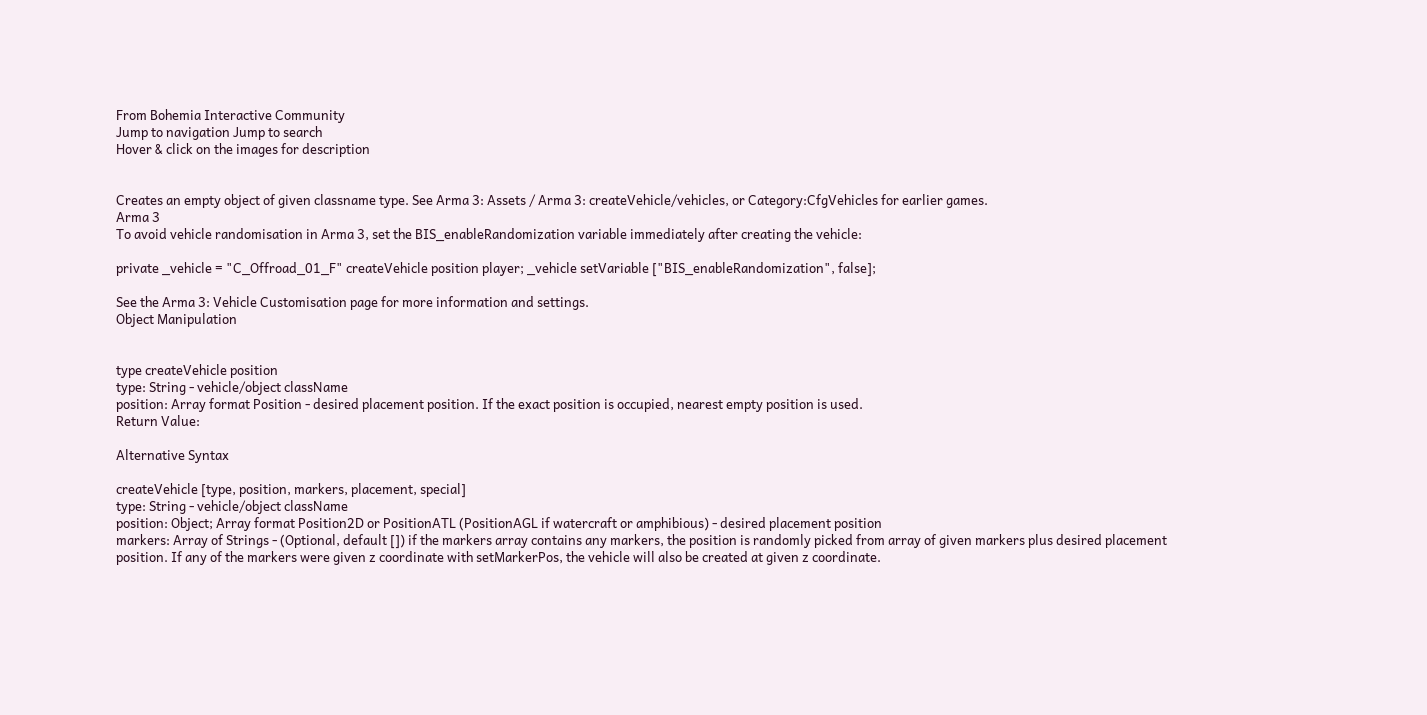From Bohemia Interactive Community
Jump to navigation Jump to search
Hover & click on the images for description


Creates an empty object of given classname type. See Arma 3: Assets / Arma 3: createVehicle/vehicles, or Category:CfgVehicles for earlier games.
Arma 3
To avoid vehicle randomisation in Arma 3, set the BIS_enableRandomization variable immediately after creating the vehicle:

private _vehicle = "C_Offroad_01_F" createVehicle position player; _vehicle setVariable ["BIS_enableRandomization", false];

See the Arma 3: Vehicle Customisation page for more information and settings.
Object Manipulation


type createVehicle position
type: String - vehicle/object className
position: Array format Position - desired placement position. If the exact position is occupied, nearest empty position is used.
Return Value:

Alternative Syntax

createVehicle [type, position, markers, placement, special]
type: String - vehicle/object className
position: Object; Array format Position2D or PositionATL (PositionAGL if watercraft or amphibious) - desired placement position
markers: Array of Strings - (Optional, default []) if the markers array contains any markers, the position is randomly picked from array of given markers plus desired placement position. If any of the markers were given z coordinate with setMarkerPos, the vehicle will also be created at given z coordinate.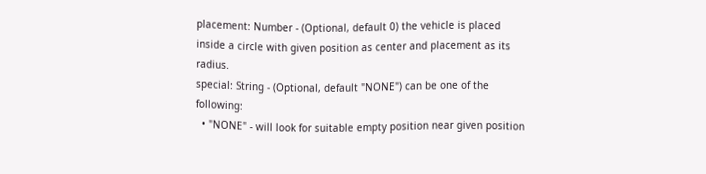placement: Number - (Optional, default 0) the vehicle is placed inside a circle with given position as center and placement as its radius.
special: String - (Optional, default "NONE") can be one of the following:
  • "NONE" - will look for suitable empty position near given position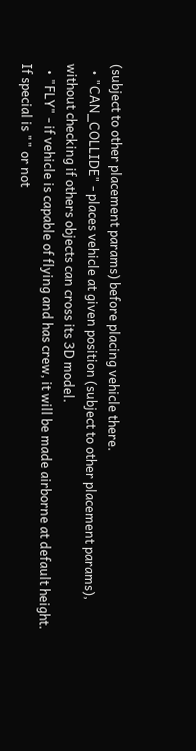(subject to other placement params) before placing vehicle there.
  • "CAN_COLLIDE" - places vehicle at given position (subject to other placement params), without checking if others objects can cross its 3D model.
  • "FLY" - if vehicle is capable of flying and has crew, it will be made airborne at default height.
If special is "" or not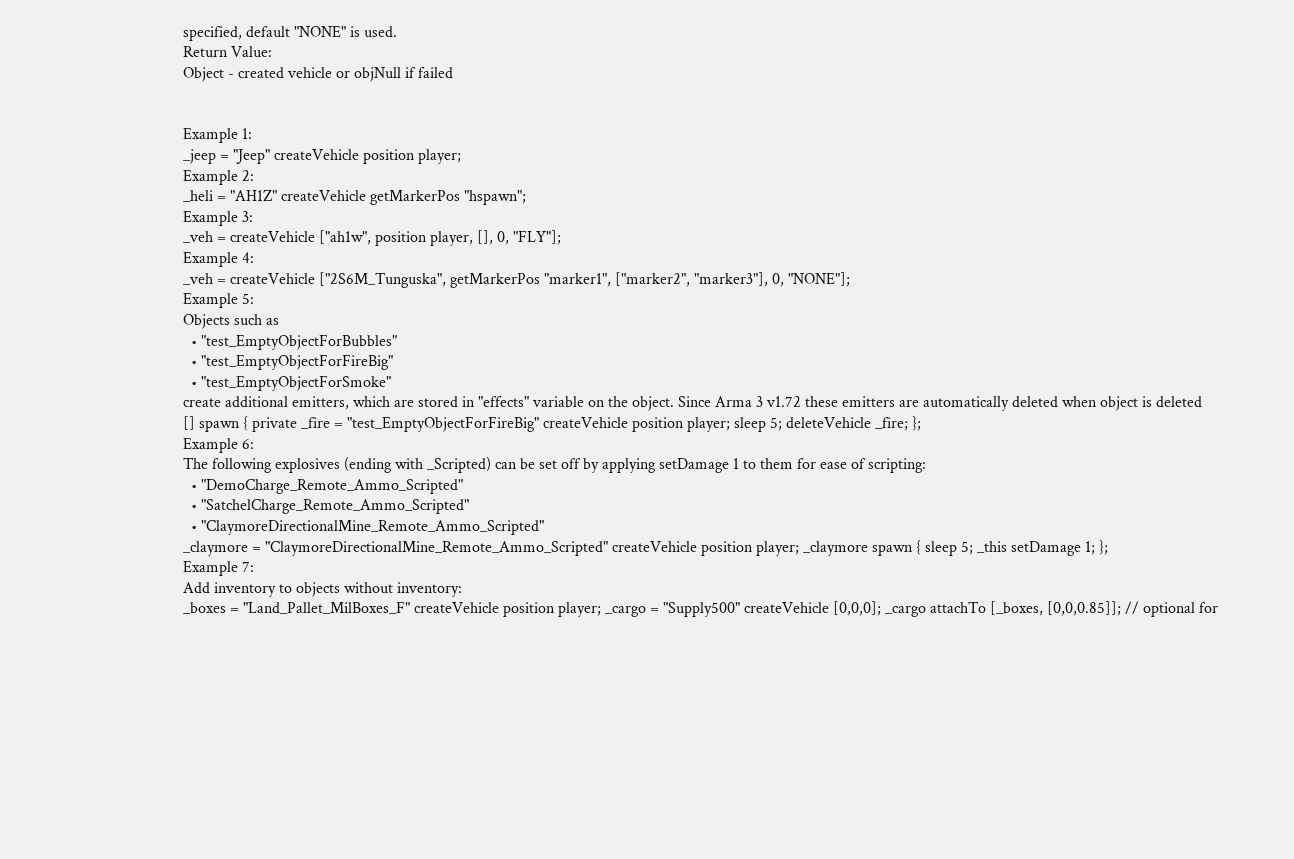specified, default "NONE" is used.
Return Value:
Object - created vehicle or objNull if failed


Example 1:
_jeep = "Jeep" createVehicle position player;
Example 2:
_heli = "AH1Z" createVehicle getMarkerPos "hspawn";
Example 3:
_veh = createVehicle ["ah1w", position player, [], 0, "FLY"];
Example 4:
_veh = createVehicle ["2S6M_Tunguska", getMarkerPos "marker1", ["marker2", "marker3"], 0, "NONE"];
Example 5:
Objects such as
  • "test_EmptyObjectForBubbles"
  • "test_EmptyObjectForFireBig"
  • "test_EmptyObjectForSmoke"
create additional emitters, which are stored in "effects" variable on the object. Since Arma 3 v1.72 these emitters are automatically deleted when object is deleted
[] spawn { private _fire = "test_EmptyObjectForFireBig" createVehicle position player; sleep 5; deleteVehicle _fire; };
Example 6:
The following explosives (ending with _Scripted) can be set off by applying setDamage 1 to them for ease of scripting:
  • "DemoCharge_Remote_Ammo_Scripted"
  • "SatchelCharge_Remote_Ammo_Scripted"
  • "ClaymoreDirectionalMine_Remote_Ammo_Scripted"
_claymore = "ClaymoreDirectionalMine_Remote_Ammo_Scripted" createVehicle position player; _claymore spawn { sleep 5; _this setDamage 1; };
Example 7:
Add inventory to objects without inventory:
_boxes = "Land_Pallet_MilBoxes_F" createVehicle position player; _cargo = "Supply500" createVehicle [0,0,0]; _cargo attachTo [_boxes, [0,0,0.85]]; // optional for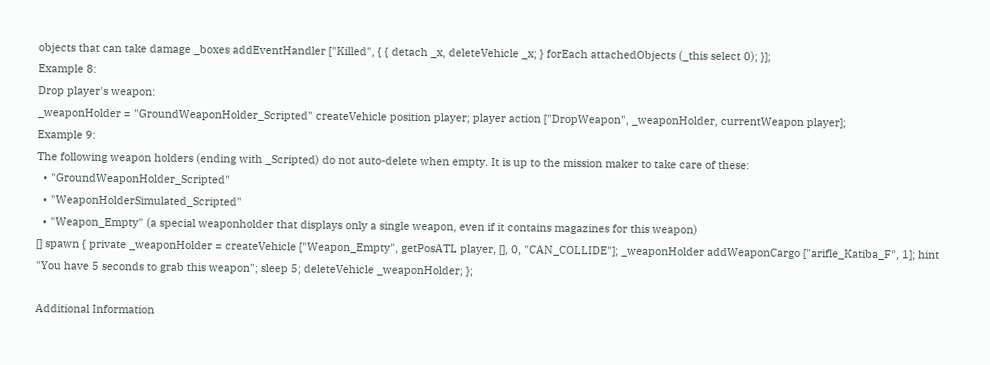objects that can take damage _boxes addEventHandler ["Killed", { { detach _x, deleteVehicle _x; } forEach attachedObjects (_this select 0); }];
Example 8:
Drop player's weapon:
_weaponHolder = "GroundWeaponHolder_Scripted" createVehicle position player; player action ["DropWeapon", _weaponHolder, currentWeapon player];
Example 9:
The following weapon holders (ending with _Scripted) do not auto-delete when empty. It is up to the mission maker to take care of these:
  • "GroundWeaponHolder_Scripted"
  • "WeaponHolderSimulated_Scripted"
  • "Weapon_Empty" (a special weaponholder that displays only a single weapon, even if it contains magazines for this weapon)
[] spawn { private _weaponHolder = createVehicle ["Weapon_Empty", getPosATL player, [], 0, "CAN_COLLIDE"]; _weaponHolder addWeaponCargo ["arifle_Katiba_F", 1]; hint "You have 5 seconds to grab this weapon"; sleep 5; deleteVehicle _weaponHolder; };

Additional Information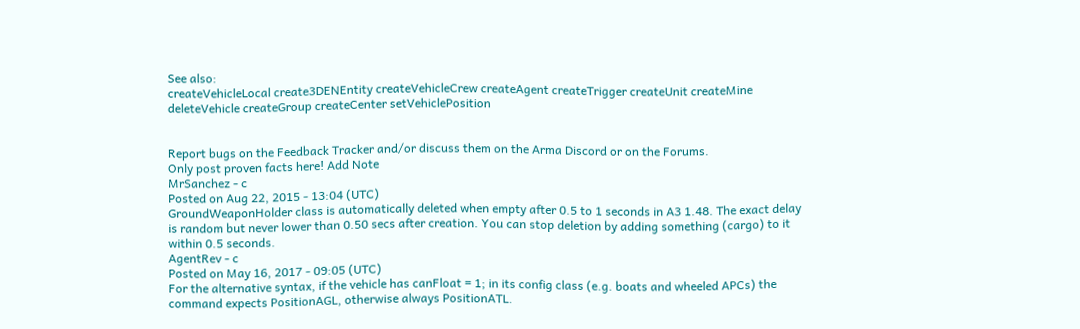See also:
createVehicleLocal create3DENEntity createVehicleCrew createAgent createTrigger createUnit createMine deleteVehicle createGroup createCenter setVehiclePosition


Report bugs on the Feedback Tracker and/or discuss them on the Arma Discord or on the Forums.
Only post proven facts here! Add Note
MrSanchez - c
Posted on Aug 22, 2015 - 13:04 (UTC)
GroundWeaponHolder class is automatically deleted when empty after 0.5 to 1 seconds in A3 1.48. The exact delay is random but never lower than 0.50 secs after creation. You can stop deletion by adding something (cargo) to it within 0.5 seconds.
AgentRev - c
Posted on May 16, 2017 - 09:05 (UTC)
For the alternative syntax, if the vehicle has canFloat = 1; in its config class (e.g. boats and wheeled APCs) the command expects PositionAGL, otherwise always PositionATL.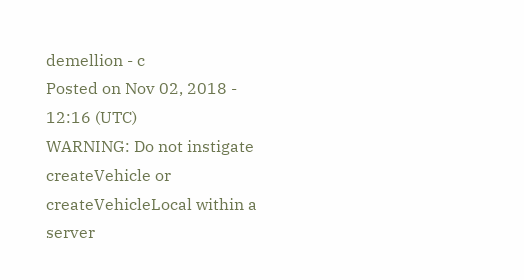demellion - c
Posted on Nov 02, 2018 - 12:16 (UTC)
WARNING: Do not instigate createVehicle or createVehicleLocal within a server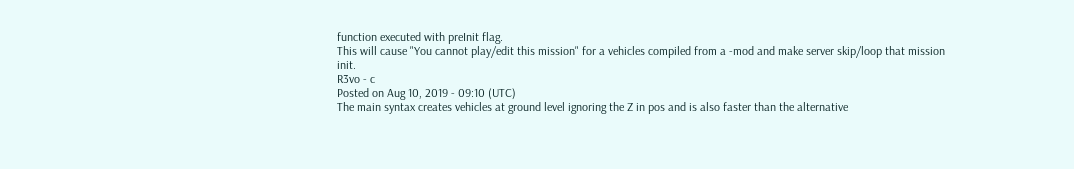function executed with preInit flag.
This will cause "You cannot play/edit this mission" for a vehicles compiled from a -mod and make server skip/loop that mission init.
R3vo - c
Posted on Aug 10, 2019 - 09:10 (UTC)
The main syntax creates vehicles at ground level ignoring the Z in pos and is also faster than the alternative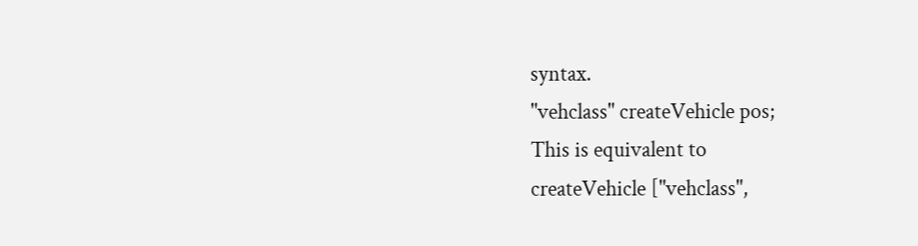syntax.
"vehclass" createVehicle pos;
This is equivalent to
createVehicle ["vehclass",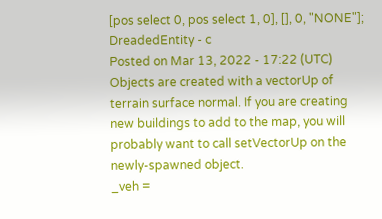[pos select 0, pos select 1, 0], [], 0, "NONE"];
DreadedEntity - c
Posted on Mar 13, 2022 - 17:22 (UTC)
Objects are created with a vectorUp of terrain surface normal. If you are creating new buildings to add to the map, you will probably want to call setVectorUp on the newly-spawned object.
_veh =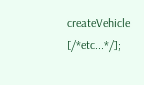createVehicle [/*etc...*/];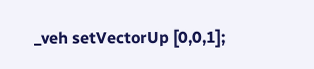_veh setVectorUp [0,0,1];